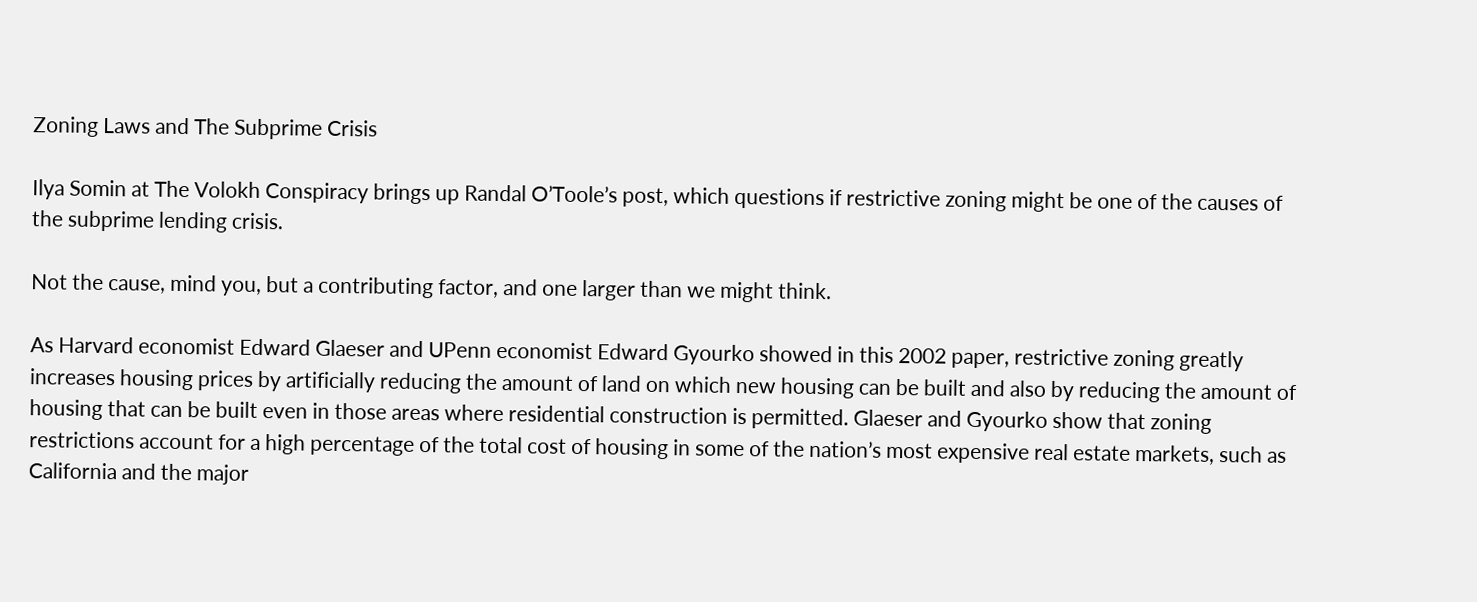Zoning Laws and The Subprime Crisis

Ilya Somin at The Volokh Conspiracy brings up Randal O’Toole’s post, which questions if restrictive zoning might be one of the causes of the subprime lending crisis.

Not the cause, mind you, but a contributing factor, and one larger than we might think.

As Harvard economist Edward Glaeser and UPenn economist Edward Gyourko showed in this 2002 paper, restrictive zoning greatly increases housing prices by artificially reducing the amount of land on which new housing can be built and also by reducing the amount of housing that can be built even in those areas where residential construction is permitted. Glaeser and Gyourko show that zoning restrictions account for a high percentage of the total cost of housing in some of the nation’s most expensive real estate markets, such as California and the major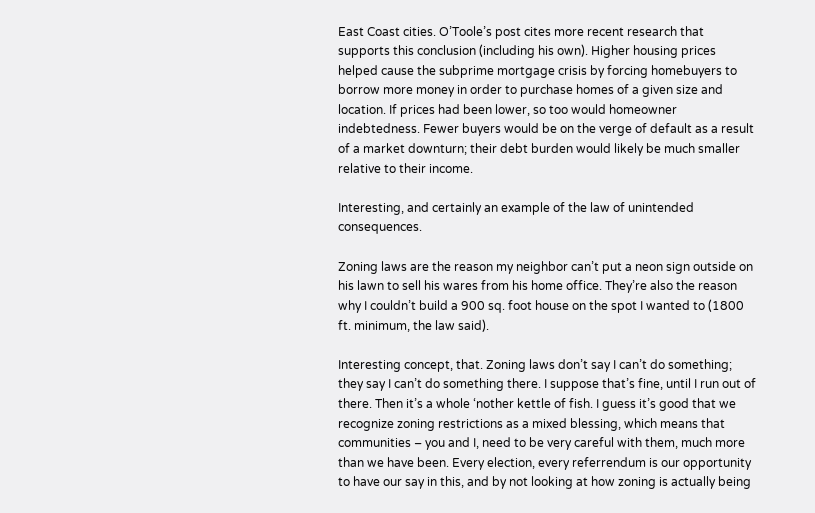East Coast cities. O’Toole’s post cites more recent research that supports this conclusion (including his own). Higher housing prices helped cause the subprime mortgage crisis by forcing homebuyers to borrow more money in order to purchase homes of a given size and location. If prices had been lower, so too would homeowner indebtedness. Fewer buyers would be on the verge of default as a result of a market downturn; their debt burden would likely be much smaller relative to their income.

Interesting, and certainly an example of the law of unintended consequences.

Zoning laws are the reason my neighbor can’t put a neon sign outside on his lawn to sell his wares from his home office. They’re also the reason why I couldn’t build a 900 sq. foot house on the spot I wanted to (1800 ft. minimum, the law said).

Interesting concept, that. Zoning laws don’t say I can’t do something; they say I can’t do something there. I suppose that’s fine, until I run out of there. Then it’s a whole ‘nother kettle of fish. I guess it’s good that we recognize zoning restrictions as a mixed blessing, which means that communities – you and I, need to be very careful with them, much more than we have been. Every election, every referrendum is our opportunity to have our say in this, and by not looking at how zoning is actually being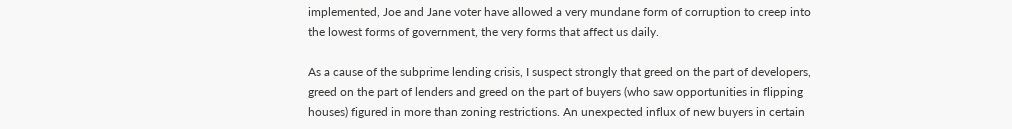implemented, Joe and Jane voter have allowed a very mundane form of corruption to creep into the lowest forms of government, the very forms that affect us daily.

As a cause of the subprime lending crisis, I suspect strongly that greed on the part of developers, greed on the part of lenders and greed on the part of buyers (who saw opportunities in flipping houses) figured in more than zoning restrictions. An unexpected influx of new buyers in certain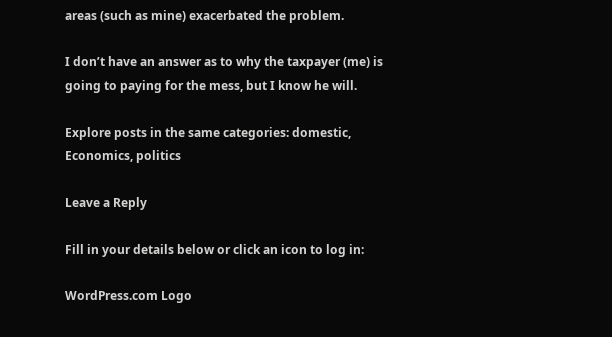areas (such as mine) exacerbated the problem.

I don’t have an answer as to why the taxpayer (me) is going to paying for the mess, but I know he will.

Explore posts in the same categories: domestic, Economics, politics

Leave a Reply

Fill in your details below or click an icon to log in:

WordPress.com Logo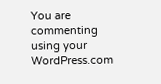You are commenting using your WordPress.com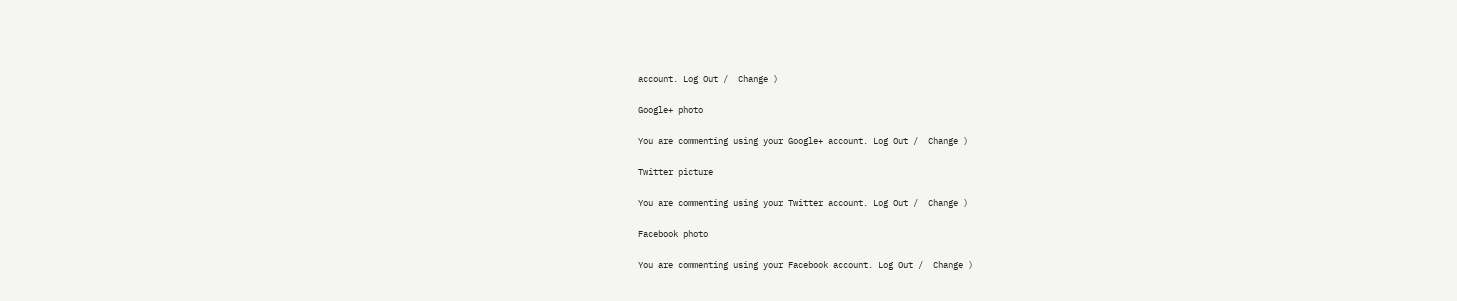account. Log Out /  Change )

Google+ photo

You are commenting using your Google+ account. Log Out /  Change )

Twitter picture

You are commenting using your Twitter account. Log Out /  Change )

Facebook photo

You are commenting using your Facebook account. Log Out /  Change )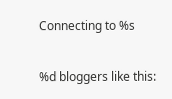Connecting to %s

%d bloggers like this: